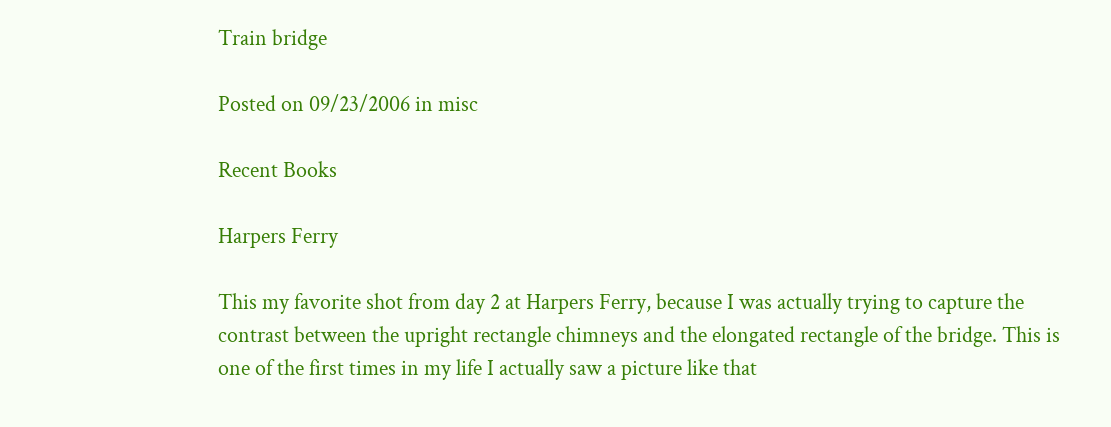Train bridge

Posted on 09/23/2006 in misc

Recent Books

Harpers Ferry

This my favorite shot from day 2 at Harpers Ferry, because I was actually trying to capture the contrast between the upright rectangle chimneys and the elongated rectangle of the bridge. This is one of the first times in my life I actually saw a picture like that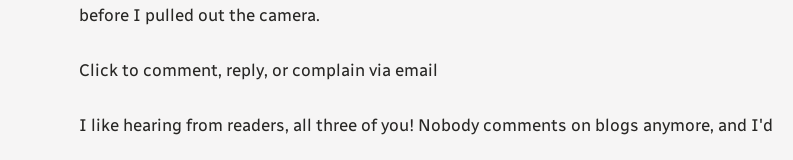before I pulled out the camera.

Click to comment, reply, or complain via email

I like hearing from readers, all three of you! Nobody comments on blogs anymore, and I'd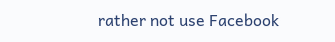rather not use Facebook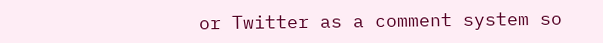or Twitter as a comment system so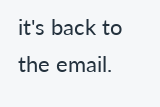it's back to the email.